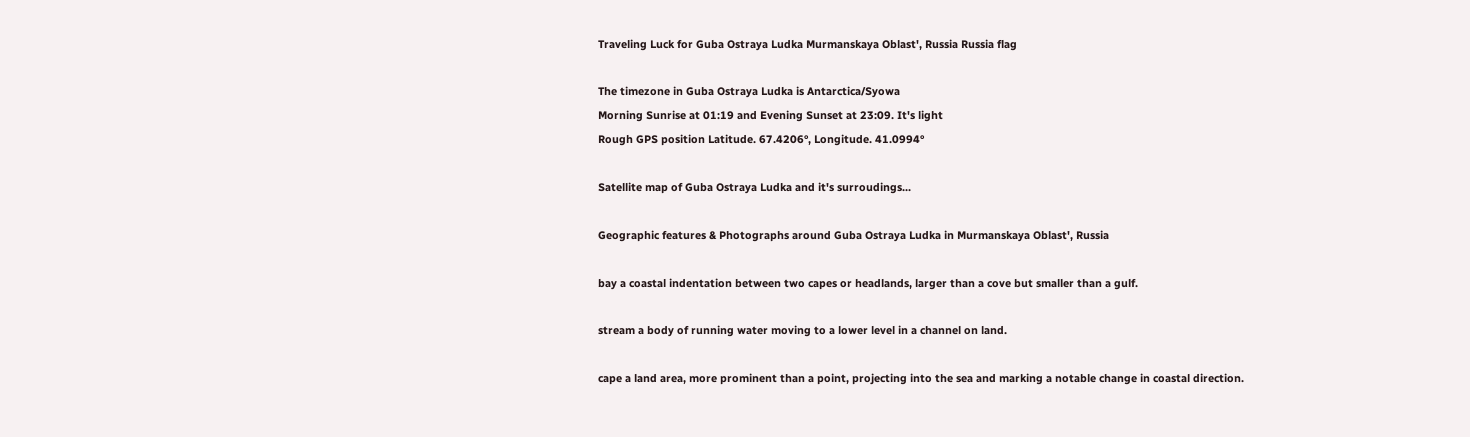Traveling Luck for Guba Ostraya Ludka Murmanskaya Oblast', Russia Russia flag

The timezone in Guba Ostraya Ludka is Antarctica/Syowa
Morning Sunrise at 01:19 and Evening Sunset at 23:09. It's light
Rough GPS position Latitude. 67.4206°, Longitude. 41.0994°

Satellite map of Guba Ostraya Ludka and it's surroudings...

Geographic features & Photographs around Guba Ostraya Ludka in Murmanskaya Oblast', Russia

bay a coastal indentation between two capes or headlands, larger than a cove but smaller than a gulf.

stream a body of running water moving to a lower level in a channel on land.

cape a land area, more prominent than a point, projecting into the sea and marking a notable change in coastal direction.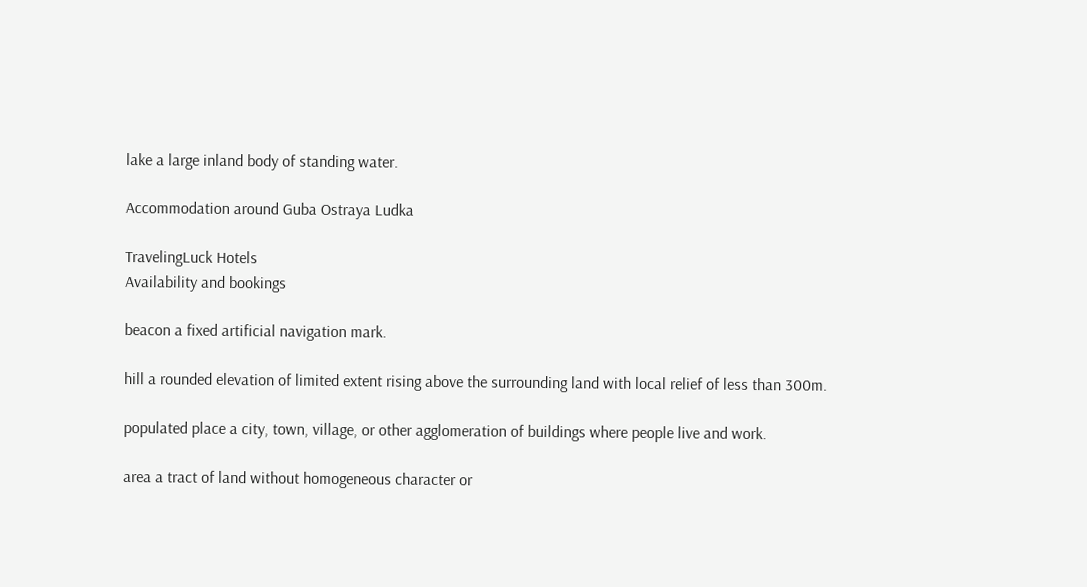lake a large inland body of standing water.

Accommodation around Guba Ostraya Ludka

TravelingLuck Hotels
Availability and bookings

beacon a fixed artificial navigation mark.

hill a rounded elevation of limited extent rising above the surrounding land with local relief of less than 300m.

populated place a city, town, village, or other agglomeration of buildings where people live and work.

area a tract of land without homogeneous character or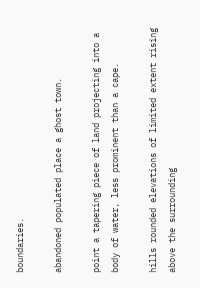boundaries.

abandoned populated place a ghost town.

point a tapering piece of land projecting into a body of water, less prominent than a cape.

hills rounded elevations of limited extent rising above the surrounding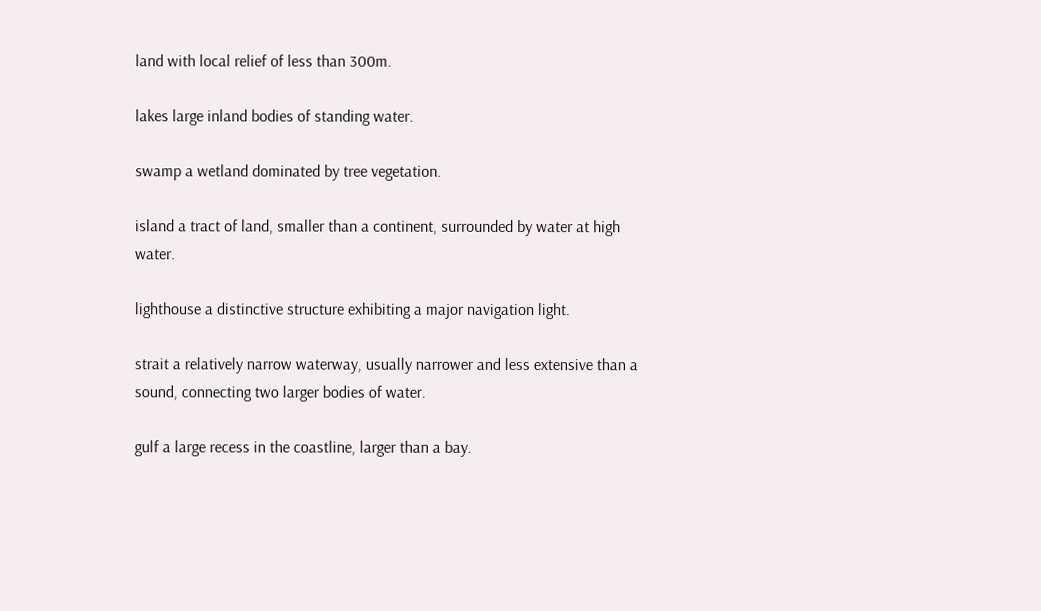land with local relief of less than 300m.

lakes large inland bodies of standing water.

swamp a wetland dominated by tree vegetation.

island a tract of land, smaller than a continent, surrounded by water at high water.

lighthouse a distinctive structure exhibiting a major navigation light.

strait a relatively narrow waterway, usually narrower and less extensive than a sound, connecting two larger bodies of water.

gulf a large recess in the coastline, larger than a bay.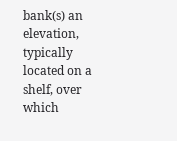bank(s) an elevation, typically located on a shelf, over which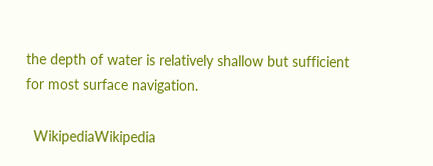the depth of water is relatively shallow but sufficient for most surface navigation.

  WikipediaWikipedia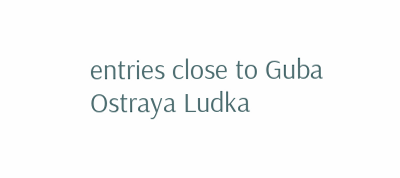entries close to Guba Ostraya Ludka